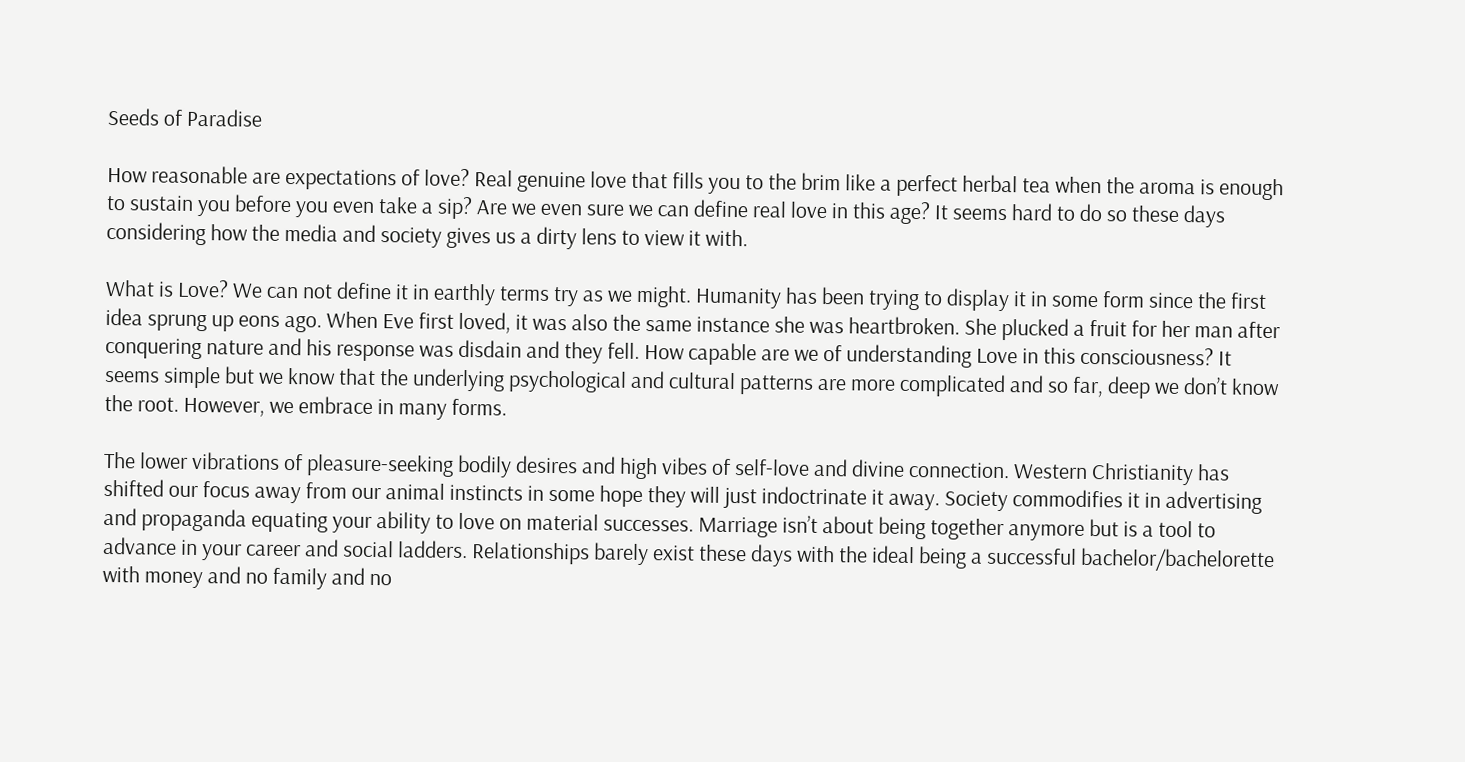Seeds of Paradise

How reasonable are expectations of love? Real genuine love that fills you to the brim like a perfect herbal tea when the aroma is enough to sustain you before you even take a sip? Are we even sure we can define real love in this age? It seems hard to do so these days considering how the media and society gives us a dirty lens to view it with.

What is Love? We can not define it in earthly terms try as we might. Humanity has been trying to display it in some form since the first idea sprung up eons ago. When Eve first loved, it was also the same instance she was heartbroken. She plucked a fruit for her man after conquering nature and his response was disdain and they fell. How capable are we of understanding Love in this consciousness? It seems simple but we know that the underlying psychological and cultural patterns are more complicated and so far, deep we don’t know the root. However, we embrace in many forms.

The lower vibrations of pleasure-seeking bodily desires and high vibes of self-love and divine connection. Western Christianity has shifted our focus away from our animal instincts in some hope they will just indoctrinate it away. Society commodifies it in advertising and propaganda equating your ability to love on material successes. Marriage isn’t about being together anymore but is a tool to advance in your career and social ladders. Relationships barely exist these days with the ideal being a successful bachelor/bachelorette with money and no family and no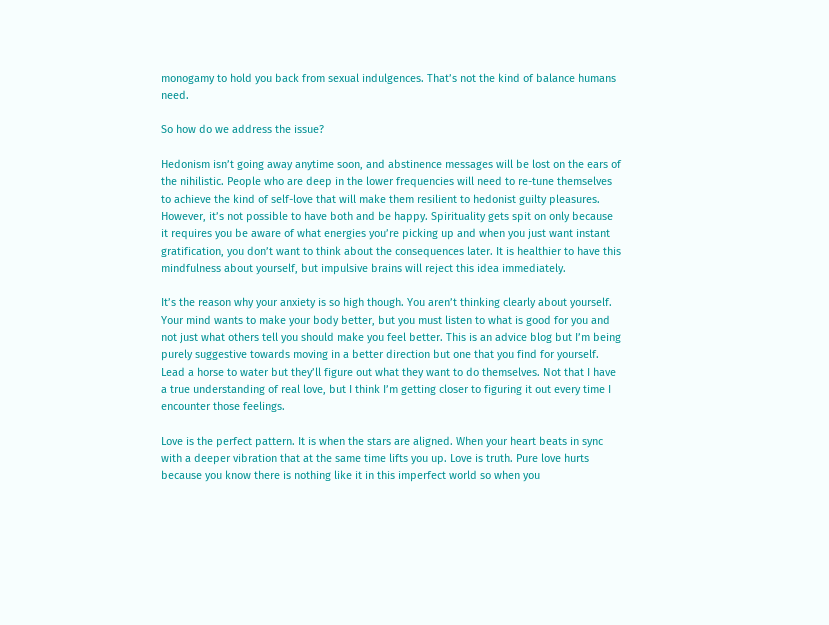monogamy to hold you back from sexual indulgences. That’s not the kind of balance humans need.

So how do we address the issue?

Hedonism isn’t going away anytime soon, and abstinence messages will be lost on the ears of the nihilistic. People who are deep in the lower frequencies will need to re-tune themselves to achieve the kind of self-love that will make them resilient to hedonist guilty pleasures. However, it’s not possible to have both and be happy. Spirituality gets spit on only because it requires you be aware of what energies you’re picking up and when you just want instant gratification, you don’t want to think about the consequences later. It is healthier to have this mindfulness about yourself, but impulsive brains will reject this idea immediately.

It’s the reason why your anxiety is so high though. You aren’t thinking clearly about yourself. Your mind wants to make your body better, but you must listen to what is good for you and not just what others tell you should make you feel better. This is an advice blog but I’m being purely suggestive towards moving in a better direction but one that you find for yourself. Lead a horse to water but they’ll figure out what they want to do themselves. Not that I have a true understanding of real love, but I think I’m getting closer to figuring it out every time I encounter those feelings.

Love is the perfect pattern. It is when the stars are aligned. When your heart beats in sync with a deeper vibration that at the same time lifts you up. Love is truth. Pure love hurts because you know there is nothing like it in this imperfect world so when you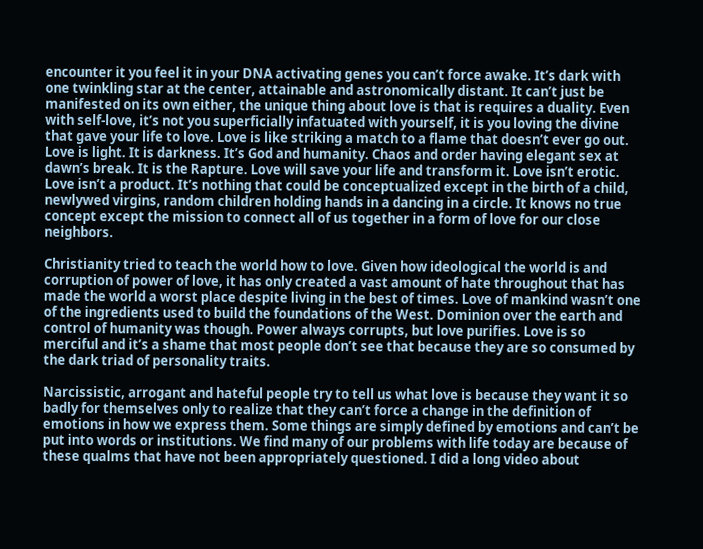encounter it you feel it in your DNA activating genes you can’t force awake. It’s dark with one twinkling star at the center, attainable and astronomically distant. It can’t just be manifested on its own either, the unique thing about love is that is requires a duality. Even with self-love, it’s not you superficially infatuated with yourself, it is you loving the divine that gave your life to love. Love is like striking a match to a flame that doesn’t ever go out. Love is light. It is darkness. It’s God and humanity. Chaos and order having elegant sex at dawn’s break. It is the Rapture. Love will save your life and transform it. Love isn’t erotic. Love isn’t a product. It’s nothing that could be conceptualized except in the birth of a child, newlywed virgins, random children holding hands in a dancing in a circle. It knows no true concept except the mission to connect all of us together in a form of love for our close neighbors.

Christianity tried to teach the world how to love. Given how ideological the world is and corruption of power of love, it has only created a vast amount of hate throughout that has made the world a worst place despite living in the best of times. Love of mankind wasn’t one of the ingredients used to build the foundations of the West. Dominion over the earth and control of humanity was though. Power always corrupts, but love purifies. Love is so merciful and it’s a shame that most people don’t see that because they are so consumed by the dark triad of personality traits.

Narcissistic, arrogant and hateful people try to tell us what love is because they want it so badly for themselves only to realize that they can’t force a change in the definition of emotions in how we express them. Some things are simply defined by emotions and can’t be put into words or institutions. We find many of our problems with life today are because of these qualms that have not been appropriately questioned. I did a long video about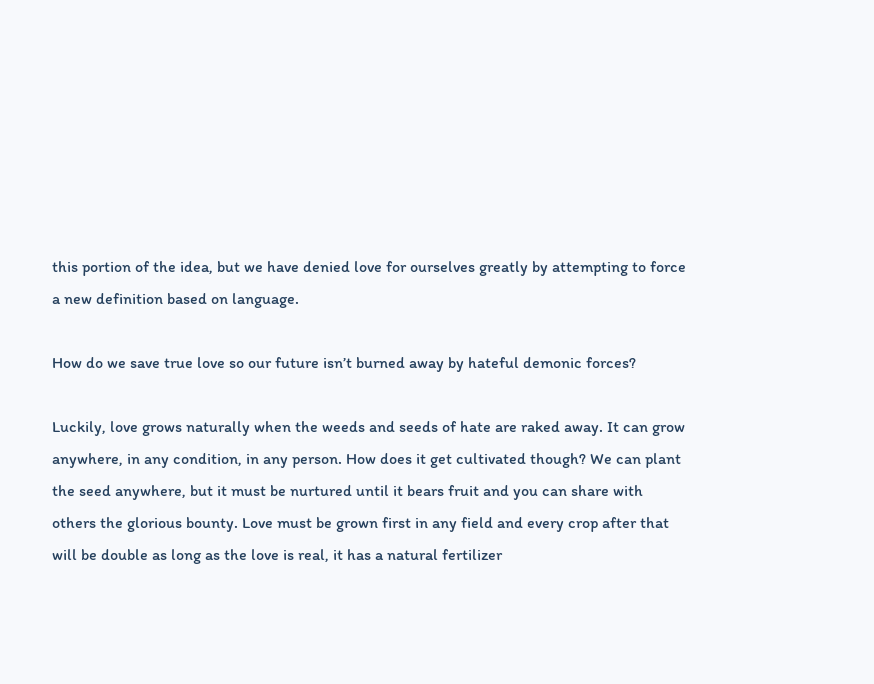this portion of the idea, but we have denied love for ourselves greatly by attempting to force a new definition based on language.

How do we save true love so our future isn’t burned away by hateful demonic forces?

Luckily, love grows naturally when the weeds and seeds of hate are raked away. It can grow anywhere, in any condition, in any person. How does it get cultivated though? We can plant the seed anywhere, but it must be nurtured until it bears fruit and you can share with others the glorious bounty. Love must be grown first in any field and every crop after that will be double as long as the love is real, it has a natural fertilizer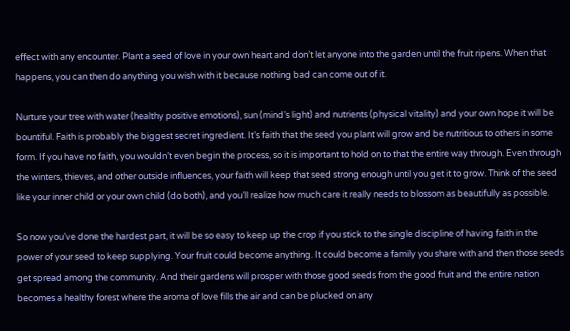effect with any encounter. Plant a seed of love in your own heart and don’t let anyone into the garden until the fruit ripens. When that happens, you can then do anything you wish with it because nothing bad can come out of it.

Nurture your tree with water (healthy positive emotions), sun (mind’s light) and nutrients (physical vitality) and your own hope it will be bountiful. Faith is probably the biggest secret ingredient. It’s faith that the seed you plant will grow and be nutritious to others in some form. If you have no faith, you wouldn’t even begin the process, so it is important to hold on to that the entire way through. Even through the winters, thieves, and other outside influences, your faith will keep that seed strong enough until you get it to grow. Think of the seed like your inner child or your own child (do both), and you’ll realize how much care it really needs to blossom as beautifully as possible.

So now you’ve done the hardest part, it will be so easy to keep up the crop if you stick to the single discipline of having faith in the power of your seed to keep supplying. Your fruit could become anything. It could become a family you share with and then those seeds get spread among the community. And their gardens will prosper with those good seeds from the good fruit and the entire nation becomes a healthy forest where the aroma of love fills the air and can be plucked on any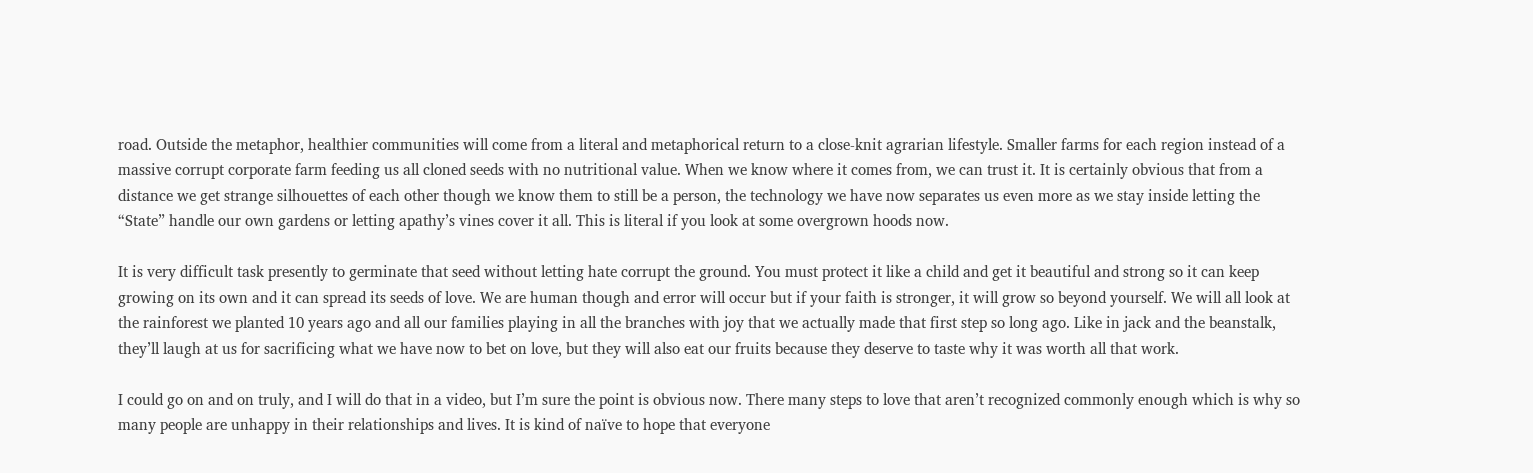road. Outside the metaphor, healthier communities will come from a literal and metaphorical return to a close-knit agrarian lifestyle. Smaller farms for each region instead of a massive corrupt corporate farm feeding us all cloned seeds with no nutritional value. When we know where it comes from, we can trust it. It is certainly obvious that from a distance we get strange silhouettes of each other though we know them to still be a person, the technology we have now separates us even more as we stay inside letting the “State” handle our own gardens or letting apathy’s vines cover it all. This is literal if you look at some overgrown hoods now.

It is very difficult task presently to germinate that seed without letting hate corrupt the ground. You must protect it like a child and get it beautiful and strong so it can keep growing on its own and it can spread its seeds of love. We are human though and error will occur but if your faith is stronger, it will grow so beyond yourself. We will all look at the rainforest we planted 10 years ago and all our families playing in all the branches with joy that we actually made that first step so long ago. Like in jack and the beanstalk, they’ll laugh at us for sacrificing what we have now to bet on love, but they will also eat our fruits because they deserve to taste why it was worth all that work.

I could go on and on truly, and I will do that in a video, but I’m sure the point is obvious now. There many steps to love that aren’t recognized commonly enough which is why so many people are unhappy in their relationships and lives. It is kind of naïve to hope that everyone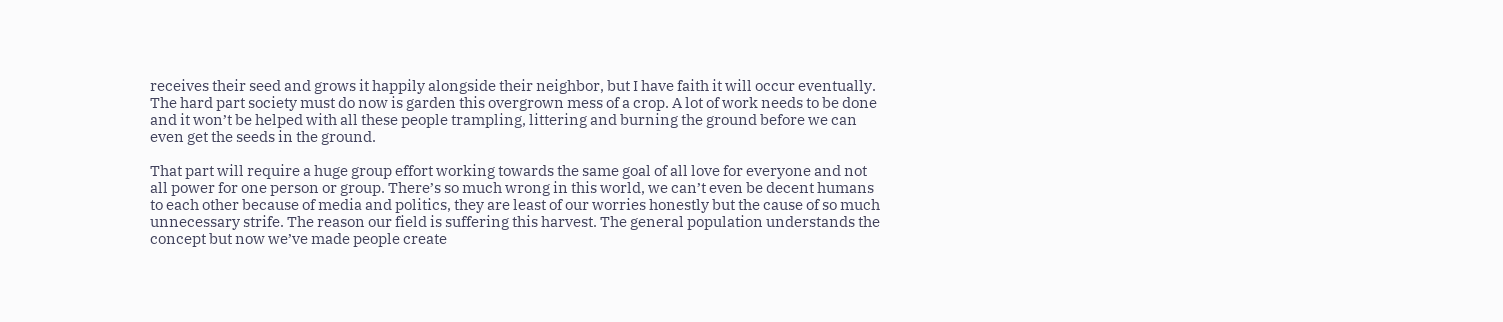receives their seed and grows it happily alongside their neighbor, but I have faith it will occur eventually. The hard part society must do now is garden this overgrown mess of a crop. A lot of work needs to be done and it won’t be helped with all these people trampling, littering and burning the ground before we can even get the seeds in the ground.

That part will require a huge group effort working towards the same goal of all love for everyone and not all power for one person or group. There’s so much wrong in this world, we can’t even be decent humans to each other because of media and politics, they are least of our worries honestly but the cause of so much unnecessary strife. The reason our field is suffering this harvest. The general population understands the concept but now we’ve made people create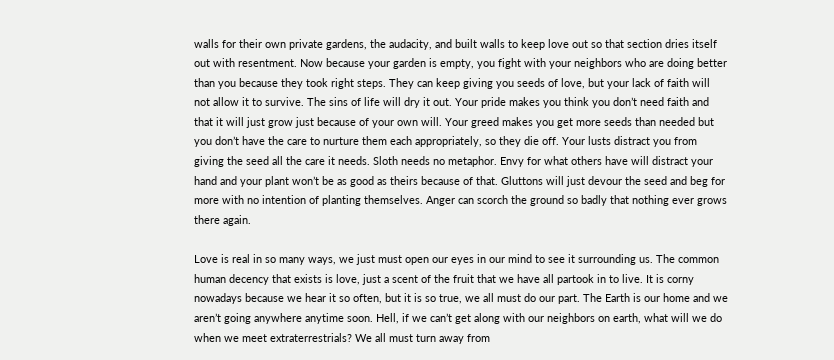walls for their own private gardens, the audacity, and built walls to keep love out so that section dries itself out with resentment. Now because your garden is empty, you fight with your neighbors who are doing better than you because they took right steps. They can keep giving you seeds of love, but your lack of faith will not allow it to survive. The sins of life will dry it out. Your pride makes you think you don’t need faith and that it will just grow just because of your own will. Your greed makes you get more seeds than needed but you don’t have the care to nurture them each appropriately, so they die off. Your lusts distract you from giving the seed all the care it needs. Sloth needs no metaphor. Envy for what others have will distract your hand and your plant won’t be as good as theirs because of that. Gluttons will just devour the seed and beg for more with no intention of planting themselves. Anger can scorch the ground so badly that nothing ever grows there again.

Love is real in so many ways, we just must open our eyes in our mind to see it surrounding us. The common human decency that exists is love, just a scent of the fruit that we have all partook in to live. It is corny nowadays because we hear it so often, but it is so true, we all must do our part. The Earth is our home and we aren’t going anywhere anytime soon. Hell, if we can’t get along with our neighbors on earth, what will we do when we meet extraterrestrials? We all must turn away from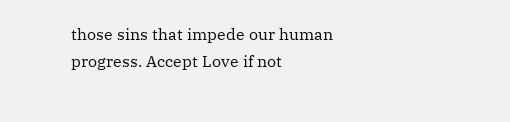those sins that impede our human progress. Accept Love if not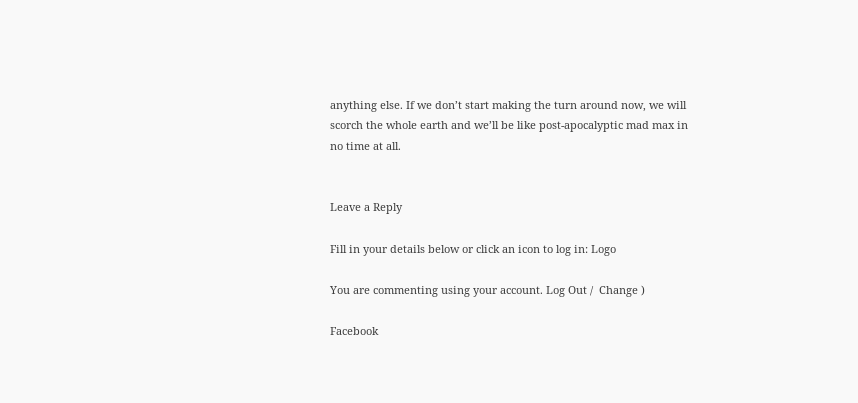anything else. If we don’t start making the turn around now, we will scorch the whole earth and we’ll be like post-apocalyptic mad max in no time at all.


Leave a Reply

Fill in your details below or click an icon to log in: Logo

You are commenting using your account. Log Out /  Change )

Facebook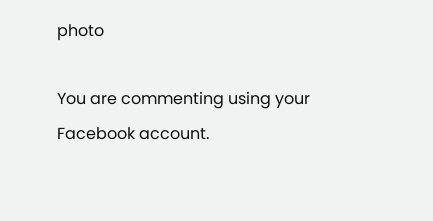photo

You are commenting using your Facebook account.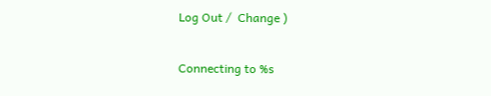Log Out /  Change )

Connecting to %s